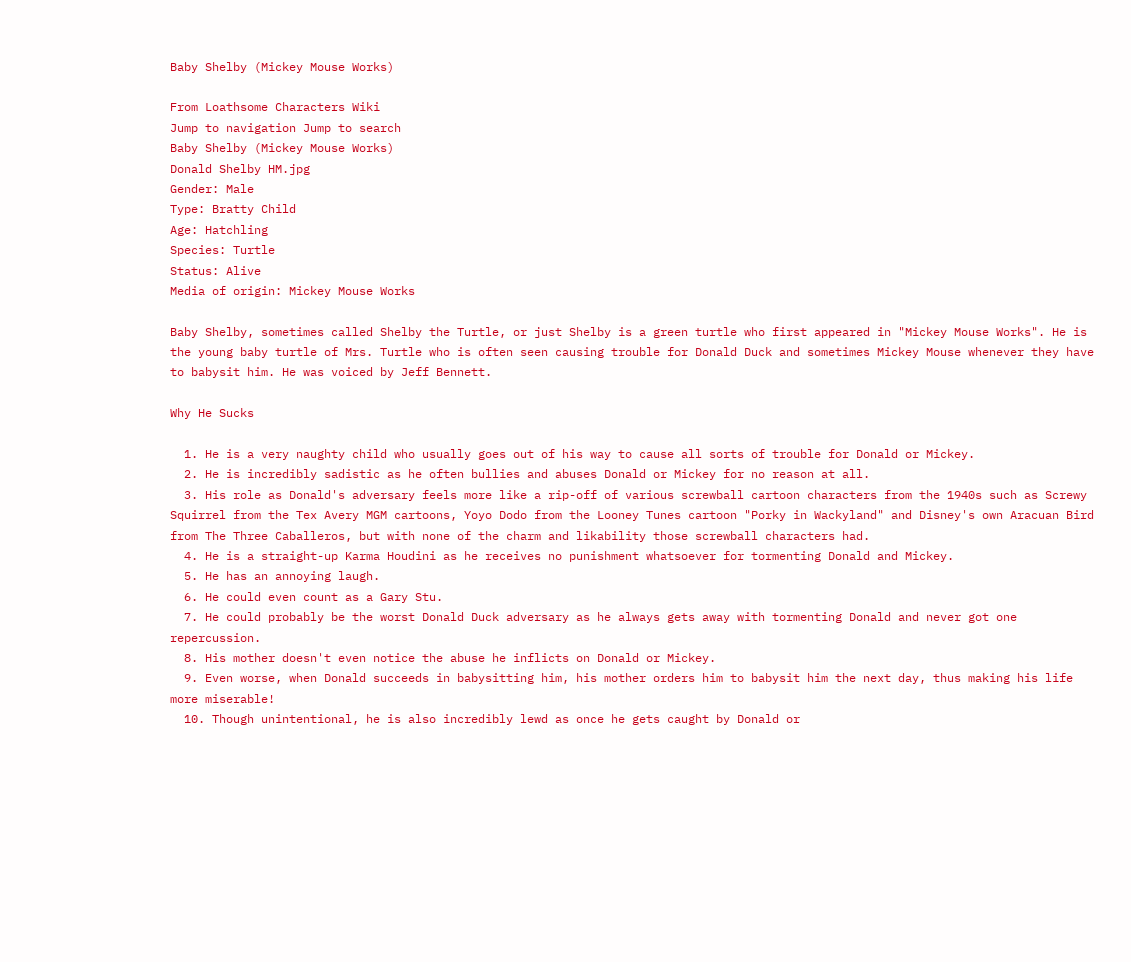Baby Shelby (Mickey Mouse Works)

From Loathsome Characters Wiki
Jump to navigation Jump to search
Baby Shelby (Mickey Mouse Works)
Donald Shelby HM.jpg
Gender: Male
Type: Bratty Child
Age: Hatchling
Species: Turtle
Status: Alive
Media of origin: Mickey Mouse Works

Baby Shelby, sometimes called Shelby the Turtle, or just Shelby is a green turtle who first appeared in "Mickey Mouse Works". He is the young baby turtle of Mrs. Turtle who is often seen causing trouble for Donald Duck and sometimes Mickey Mouse whenever they have to babysit him. He was voiced by Jeff Bennett.

Why He Sucks

  1. He is a very naughty child who usually goes out of his way to cause all sorts of trouble for Donald or Mickey.
  2. He is incredibly sadistic as he often bullies and abuses Donald or Mickey for no reason at all.
  3. His role as Donald's adversary feels more like a rip-off of various screwball cartoon characters from the 1940s such as Screwy Squirrel from the Tex Avery MGM cartoons, Yoyo Dodo from the Looney Tunes cartoon "Porky in Wackyland" and Disney's own Aracuan Bird from The Three Caballeros, but with none of the charm and likability those screwball characters had.
  4. He is a straight-up Karma Houdini as he receives no punishment whatsoever for tormenting Donald and Mickey.
  5. He has an annoying laugh.
  6. He could even count as a Gary Stu.
  7. He could probably be the worst Donald Duck adversary as he always gets away with tormenting Donald and never got one repercussion.
  8. His mother doesn't even notice the abuse he inflicts on Donald or Mickey.
  9. Even worse, when Donald succeeds in babysitting him, his mother orders him to babysit him the next day, thus making his life more miserable!
  10. Though unintentional, he is also incredibly lewd as once he gets caught by Donald or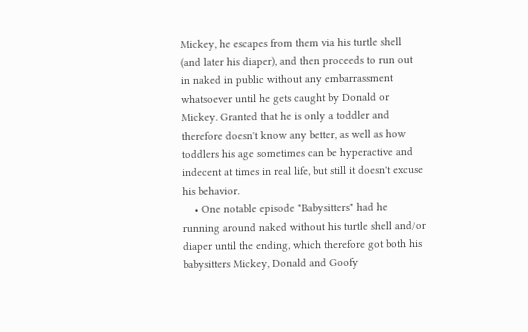Mickey, he escapes from them via his turtle shell (and later his diaper), and then proceeds to run out in naked in public without any embarrassment whatsoever until he gets caught by Donald or Mickey. Granted that he is only a toddler and therefore doesn't know any better, as well as how toddlers his age sometimes can be hyperactive and indecent at times in real life, but still it doesn't excuse his behavior.
    • One notable episode "Babysitters" had he running around naked without his turtle shell and/or diaper until the ending, which therefore got both his babysitters Mickey, Donald and Goofy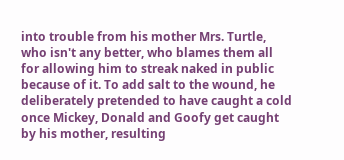into trouble from his mother Mrs. Turtle, who isn't any better, who blames them all for allowing him to streak naked in public because of it. To add salt to the wound, he deliberately pretended to have caught a cold once Mickey, Donald and Goofy get caught by his mother, resulting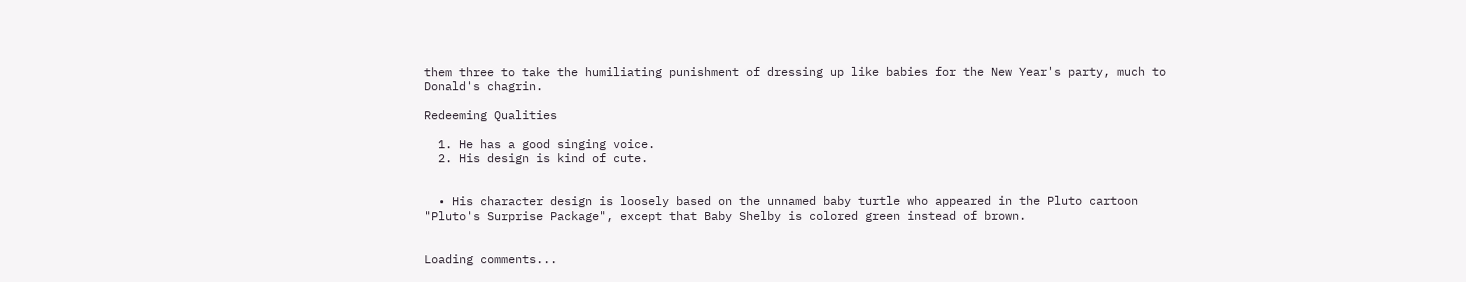them three to take the humiliating punishment of dressing up like babies for the New Year's party, much to Donald's chagrin.

Redeeming Qualities

  1. He has a good singing voice.
  2. His design is kind of cute.


  • His character design is loosely based on the unnamed baby turtle who appeared in the Pluto cartoon "Pluto's Surprise Package", except that Baby Shelby is colored green instead of brown.


Loading comments...